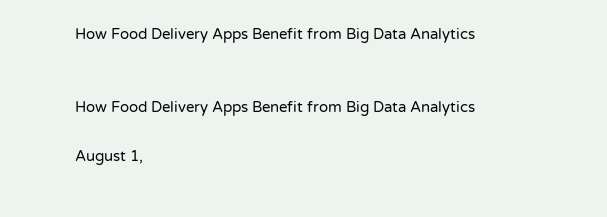How Food Delivery Apps Benefit from Big Data Analytics


How Food Delivery Apps Benefit from Big Data Analytics

August 1,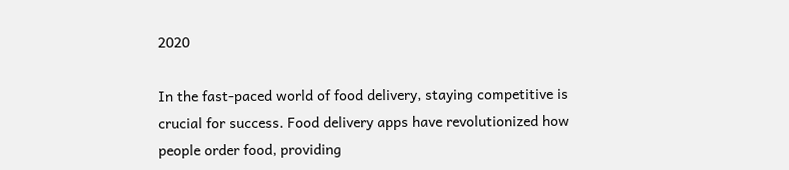2020

In the fast-paced world of food delivery, staying competitive is crucial for success. Food delivery apps have revolutionized how people order food, providing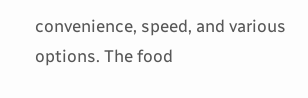convenience, speed, and various options. The food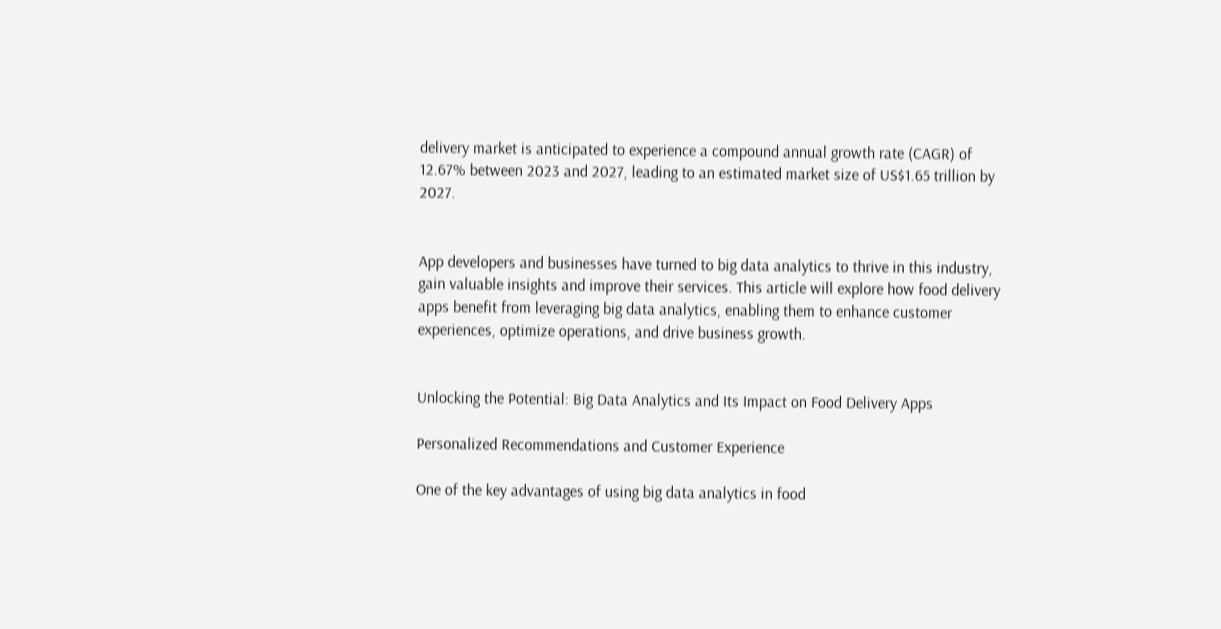delivery market is anticipated to experience a compound annual growth rate (CAGR) of 12.67% between 2023 and 2027, leading to an estimated market size of US$1.65 trillion by 2027.


App developers and businesses have turned to big data analytics to thrive in this industry, gain valuable insights and improve their services. This article will explore how food delivery apps benefit from leveraging big data analytics, enabling them to enhance customer experiences, optimize operations, and drive business growth.


Unlocking the Potential: Big Data Analytics and Its Impact on Food Delivery Apps

Personalized Recommendations and Customer Experience

One of the key advantages of using big data analytics in food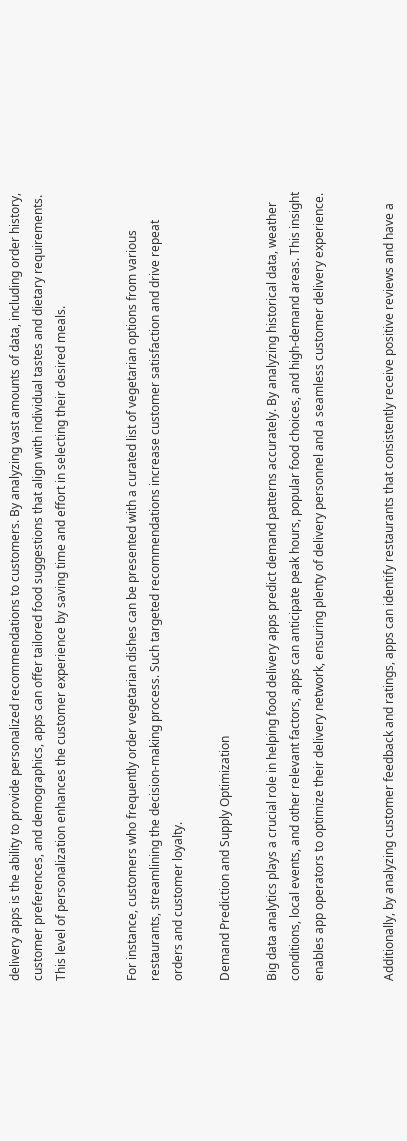delivery apps is the ability to provide personalized recommendations to customers. By analyzing vast amounts of data, including order history, customer preferences, and demographics, apps can offer tailored food suggestions that align with individual tastes and dietary requirements. This level of personalization enhances the customer experience by saving time and effort in selecting their desired meals.


For instance, customers who frequently order vegetarian dishes can be presented with a curated list of vegetarian options from various restaurants, streamlining the decision-making process. Such targeted recommendations increase customer satisfaction and drive repeat orders and customer loyalty.

Demand Prediction and Supply Optimization

Big data analytics plays a crucial role in helping food delivery apps predict demand patterns accurately. By analyzing historical data, weather conditions, local events, and other relevant factors, apps can anticipate peak hours, popular food choices, and high-demand areas. This insight enables app operators to optimize their delivery network, ensuring plenty of delivery personnel and a seamless customer delivery experience.


Additionally, by analyzing customer feedback and ratings, apps can identify restaurants that consistently receive positive reviews and have a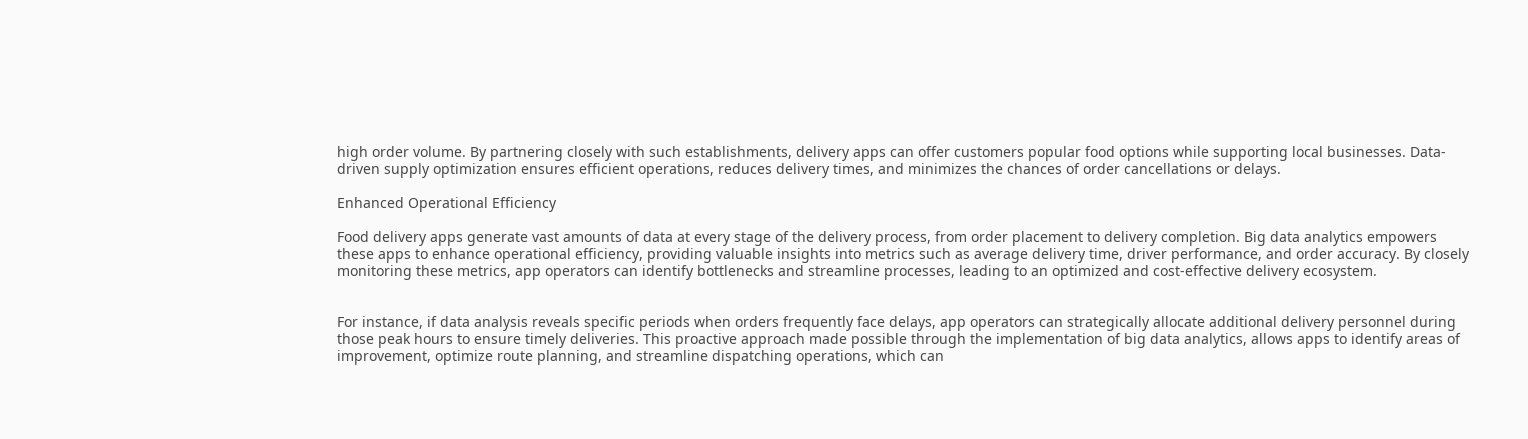high order volume. By partnering closely with such establishments, delivery apps can offer customers popular food options while supporting local businesses. Data-driven supply optimization ensures efficient operations, reduces delivery times, and minimizes the chances of order cancellations or delays.

Enhanced Operational Efficiency

Food delivery apps generate vast amounts of data at every stage of the delivery process, from order placement to delivery completion. Big data analytics empowers these apps to enhance operational efficiency, providing valuable insights into metrics such as average delivery time, driver performance, and order accuracy. By closely monitoring these metrics, app operators can identify bottlenecks and streamline processes, leading to an optimized and cost-effective delivery ecosystem.


For instance, if data analysis reveals specific periods when orders frequently face delays, app operators can strategically allocate additional delivery personnel during those peak hours to ensure timely deliveries. This proactive approach made possible through the implementation of big data analytics, allows apps to identify areas of improvement, optimize route planning, and streamline dispatching operations, which can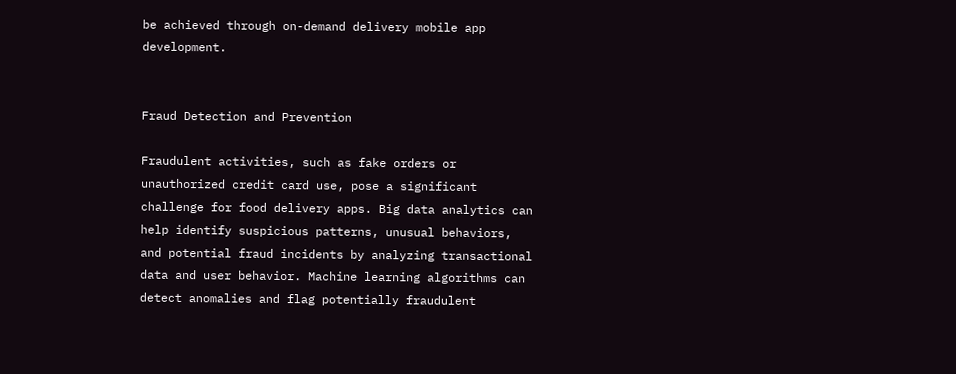be achieved through on-demand delivery mobile app development.


Fraud Detection and Prevention

Fraudulent activities, such as fake orders or unauthorized credit card use, pose a significant challenge for food delivery apps. Big data analytics can help identify suspicious patterns, unusual behaviors, and potential fraud incidents by analyzing transactional data and user behavior. Machine learning algorithms can detect anomalies and flag potentially fraudulent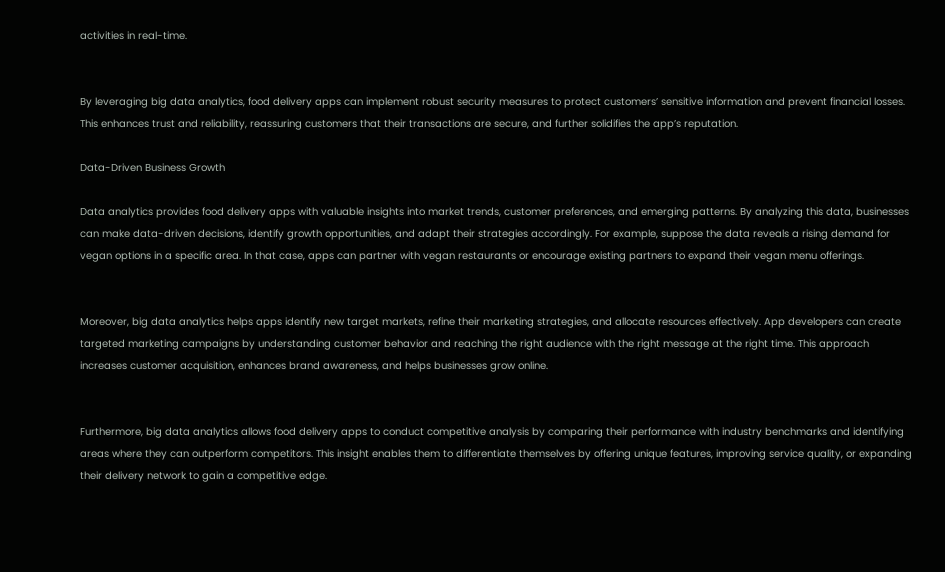activities in real-time.


By leveraging big data analytics, food delivery apps can implement robust security measures to protect customers’ sensitive information and prevent financial losses. This enhances trust and reliability, reassuring customers that their transactions are secure, and further solidifies the app’s reputation.

Data-Driven Business Growth

Data analytics provides food delivery apps with valuable insights into market trends, customer preferences, and emerging patterns. By analyzing this data, businesses can make data-driven decisions, identify growth opportunities, and adapt their strategies accordingly. For example, suppose the data reveals a rising demand for vegan options in a specific area. In that case, apps can partner with vegan restaurants or encourage existing partners to expand their vegan menu offerings.


Moreover, big data analytics helps apps identify new target markets, refine their marketing strategies, and allocate resources effectively. App developers can create targeted marketing campaigns by understanding customer behavior and reaching the right audience with the right message at the right time. This approach increases customer acquisition, enhances brand awareness, and helps businesses grow online.


Furthermore, big data analytics allows food delivery apps to conduct competitive analysis by comparing their performance with industry benchmarks and identifying areas where they can outperform competitors. This insight enables them to differentiate themselves by offering unique features, improving service quality, or expanding their delivery network to gain a competitive edge.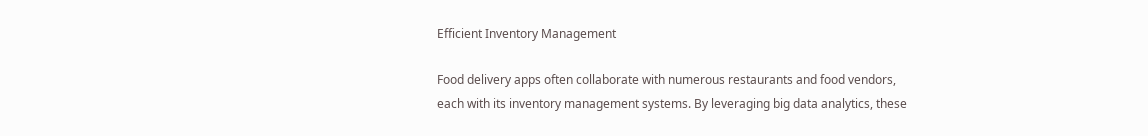Efficient Inventory Management

Food delivery apps often collaborate with numerous restaurants and food vendors, each with its inventory management systems. By leveraging big data analytics, these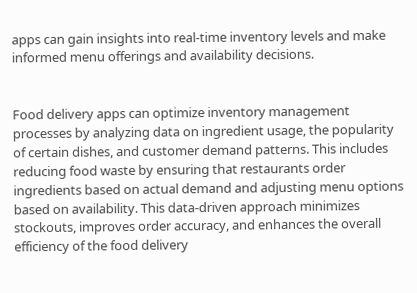apps can gain insights into real-time inventory levels and make informed menu offerings and availability decisions.


Food delivery apps can optimize inventory management processes by analyzing data on ingredient usage, the popularity of certain dishes, and customer demand patterns. This includes reducing food waste by ensuring that restaurants order ingredients based on actual demand and adjusting menu options based on availability. This data-driven approach minimizes stockouts, improves order accuracy, and enhances the overall efficiency of the food delivery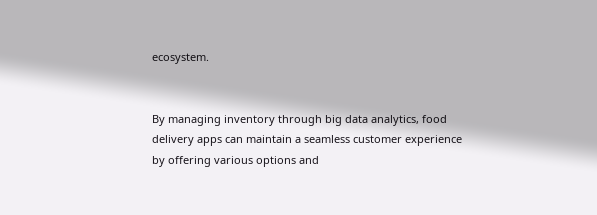ecosystem.


By managing inventory through big data analytics, food delivery apps can maintain a seamless customer experience by offering various options and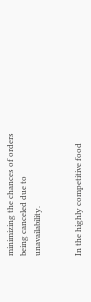minimizing the chances of orders being canceled due to unavailability.


In the highly competitive food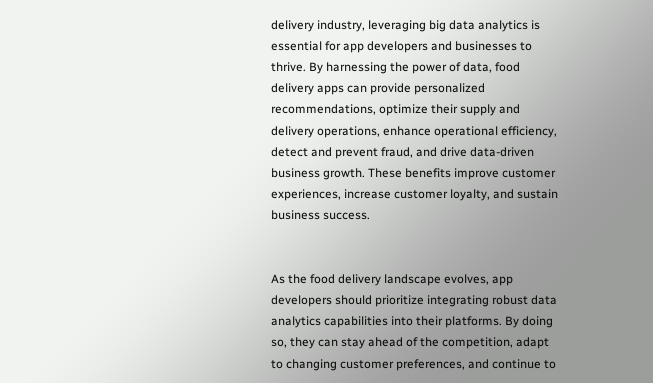delivery industry, leveraging big data analytics is essential for app developers and businesses to thrive. By harnessing the power of data, food delivery apps can provide personalized recommendations, optimize their supply and delivery operations, enhance operational efficiency, detect and prevent fraud, and drive data-driven business growth. These benefits improve customer experiences, increase customer loyalty, and sustain business success.


As the food delivery landscape evolves, app developers should prioritize integrating robust data analytics capabilities into their platforms. By doing so, they can stay ahead of the competition, adapt to changing customer preferences, and continue to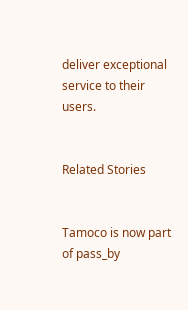deliver exceptional service to their users.


Related Stories


Tamoco is now part of pass_by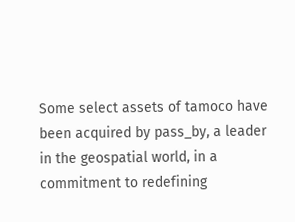Some select assets of tamoco have been acquired by pass_by, a leader in the geospatial world, in a commitment to redefining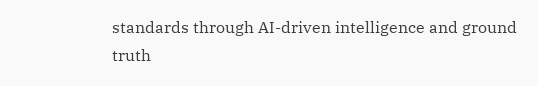standards through AI-driven intelligence and ground truth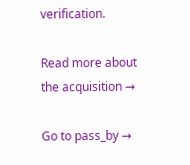verification.

Read more about the acquisition →

Go to pass_by →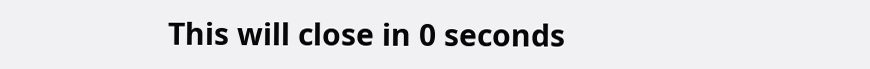This will close in 0 seconds